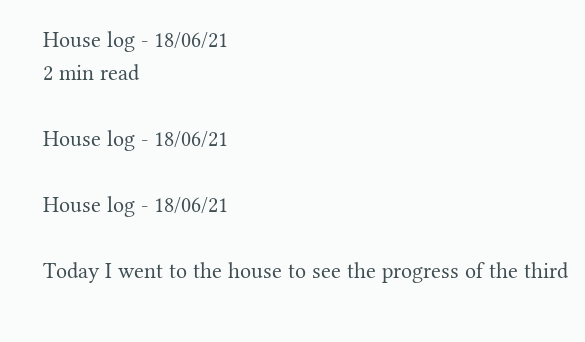House log - 18/06/21
2 min read

House log - 18/06/21

House log - 18/06/21

Today I went to the house to see the progress of the third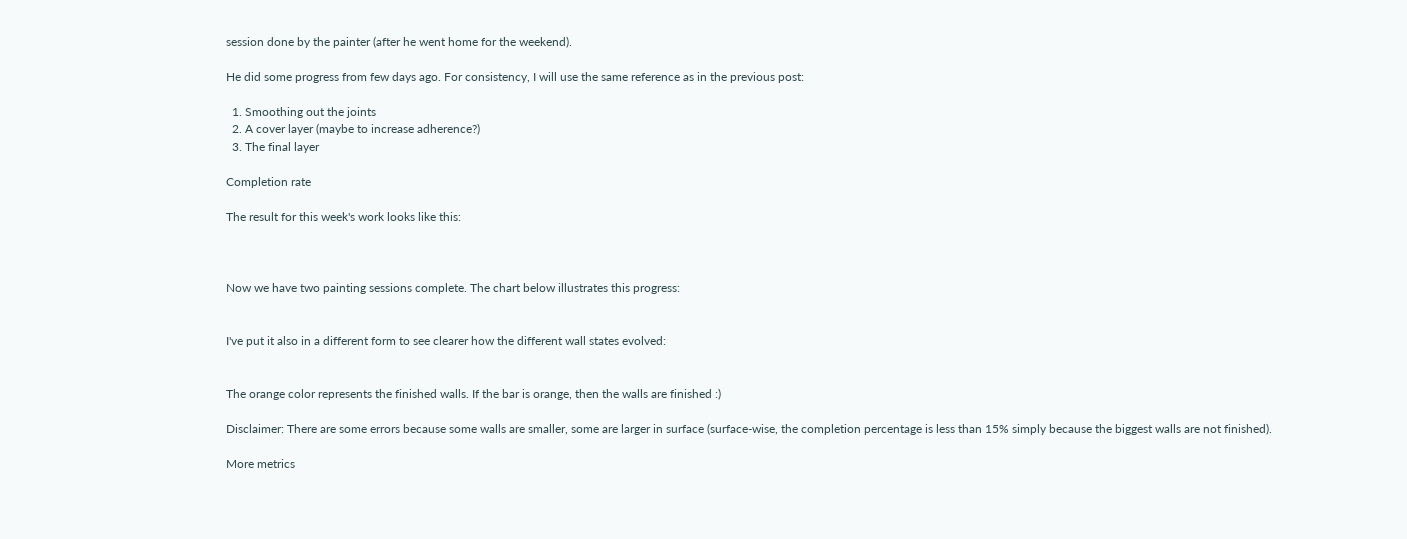session done by the painter (after he went home for the weekend).

He did some progress from few days ago. For consistency, I will use the same reference as in the previous post:

  1. Smoothing out the joints
  2. A cover layer (maybe to increase adherence?)
  3. The final layer

Completion rate

The result for this week's work looks like this:



Now we have two painting sessions complete. The chart below illustrates this progress:


I've put it also in a different form to see clearer how the different wall states evolved:


The orange color represents the finished walls. If the bar is orange, then the walls are finished :)

Disclaimer: There are some errors because some walls are smaller, some are larger in surface (surface-wise, the completion percentage is less than 15% simply because the biggest walls are not finished).

More metrics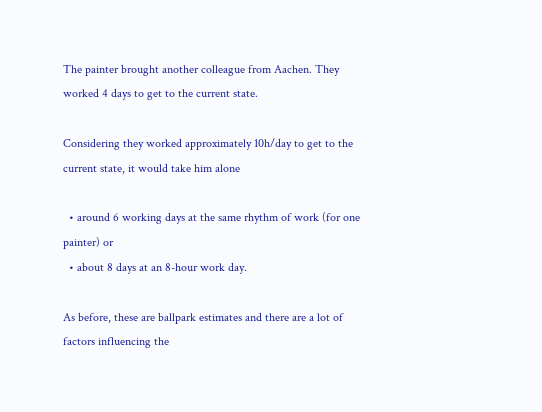The painter brought another colleague from Aachen. They worked 4 days to get to the current state.

Considering they worked approximately 10h/day to get to the current state, it would take him alone

  • around 6 working days at the same rhythm of work (for one painter) or
  • about 8 days at an 8-hour work day.

As before, these are ballpark estimates and there are a lot of factors influencing the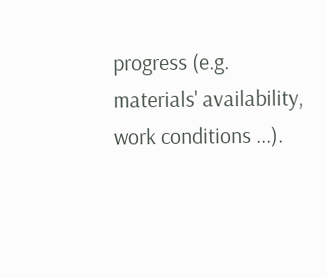progress (e.g. materials' availability, work conditions ...).